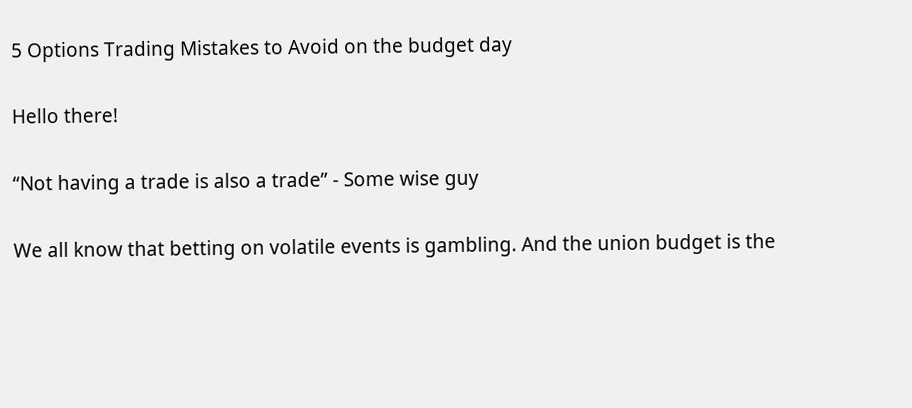5 Options Trading Mistakes to Avoid on the budget day

Hello there!

“Not having a trade is also a trade” - Some wise guy

We all know that betting on volatile events is gambling. And the union budget is the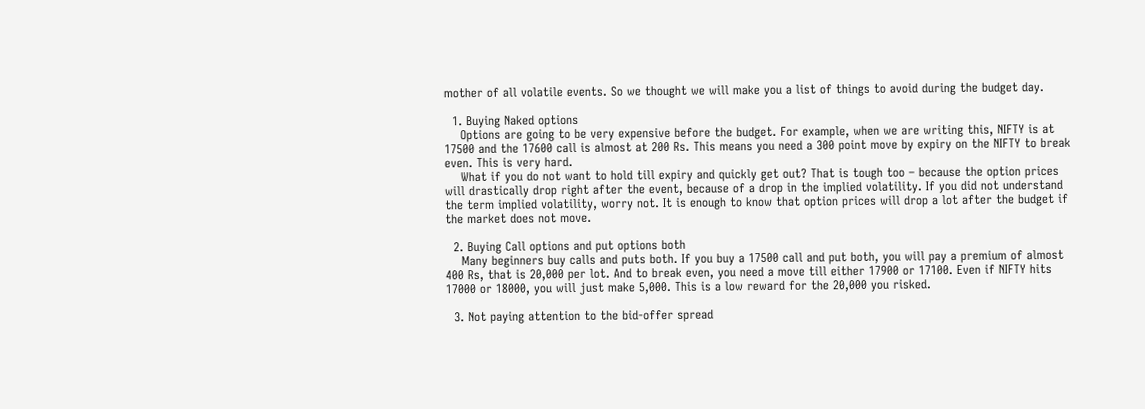mother of all volatile events. So we thought we will make you a list of things to avoid during the budget day.

  1. Buying Naked options
    Options are going to be very expensive before the budget. For example, when we are writing this, NIFTY is at 17500 and the 17600 call is almost at 200 Rs. This means you need a 300 point move by expiry on the NIFTY to break even. This is very hard.
    What if you do not want to hold till expiry and quickly get out? That is tough too – because the option prices will drastically drop right after the event, because of a drop in the implied volatility. If you did not understand the term implied volatility, worry not. It is enough to know that option prices will drop a lot after the budget if the market does not move.

  2. Buying Call options and put options both
    Many beginners buy calls and puts both. If you buy a 17500 call and put both, you will pay a premium of almost 400 Rs, that is 20,000 per lot. And to break even, you need a move till either 17900 or 17100. Even if NIFTY hits 17000 or 18000, you will just make 5,000. This is a low reward for the 20,000 you risked.

  3. Not paying attention to the bid-offer spread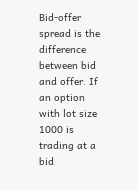Bid-offer spread is the difference between bid and offer. If an option with lot size 1000 is trading at a bid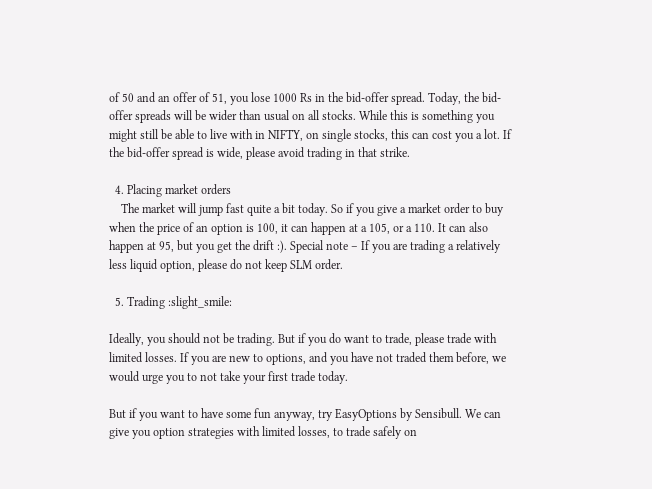of 50 and an offer of 51, you lose 1000 Rs in the bid-offer spread. Today, the bid-offer spreads will be wider than usual on all stocks. While this is something you might still be able to live with in NIFTY, on single stocks, this can cost you a lot. If the bid-offer spread is wide, please avoid trading in that strike.

  4. Placing market orders
    The market will jump fast quite a bit today. So if you give a market order to buy when the price of an option is 100, it can happen at a 105, or a 110. It can also happen at 95, but you get the drift :). Special note – If you are trading a relatively less liquid option, please do not keep SLM order.

  5. Trading :slight_smile:

Ideally, you should not be trading. But if you do want to trade, please trade with limited losses. If you are new to options, and you have not traded them before, we would urge you to not take your first trade today.

But if you want to have some fun anyway, try EasyOptions by Sensibull. We can give you option strategies with limited losses, to trade safely on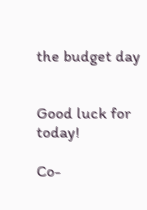the budget day


Good luck for today!

Co-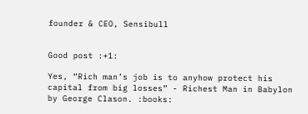founder & CEO, Sensibull


Good post :+1:

Yes, “Rich man’s job is to anyhow protect his capital from big losses” - Richest Man in Babylon by George Clason. :books: